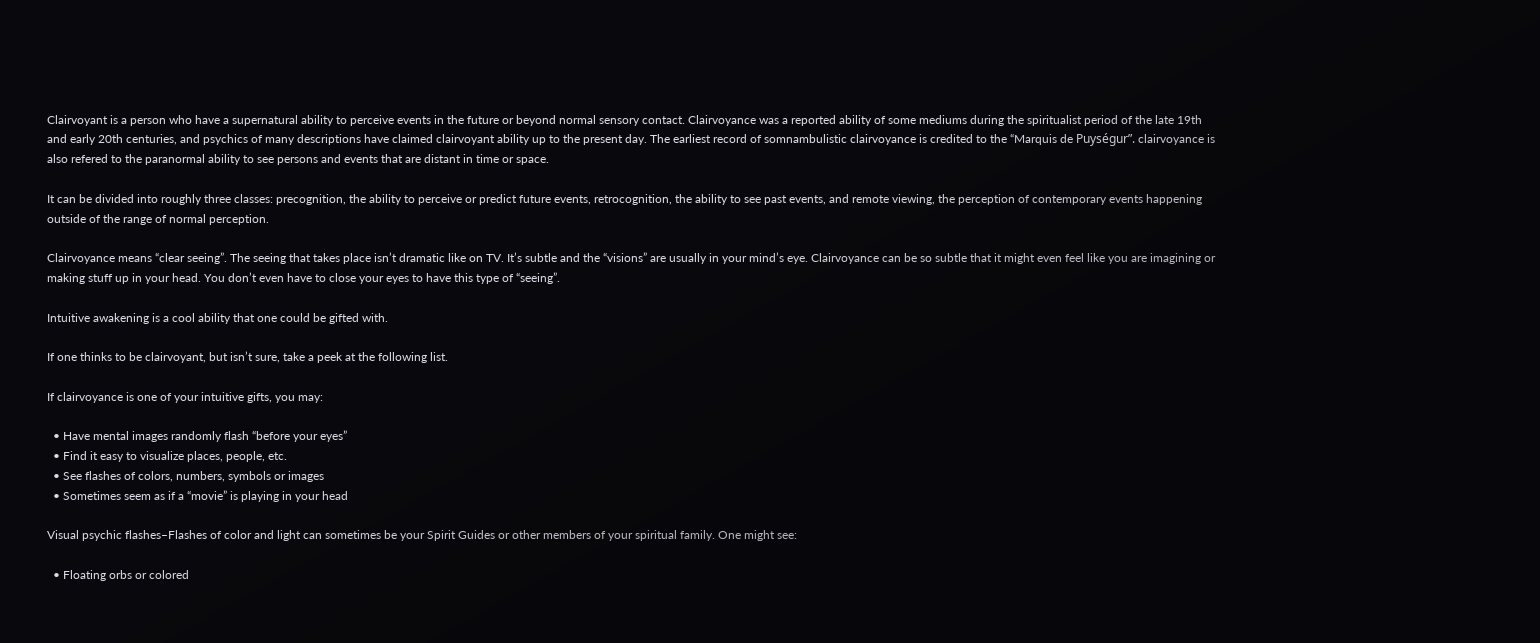Clairvoyant is a person who have a supernatural ability to perceive events in the future or beyond normal sensory contact. Clairvoyance was a reported ability of some mediums during the spiritualist period of the late 19th and early 20th centuries, and psychics of many descriptions have claimed clairvoyant ability up to the present day. The earliest record of somnambulistic clairvoyance is credited to the “Marquis de Puységur”. clairvoyance is also refered to the paranormal ability to see persons and events that are distant in time or space.

It can be divided into roughly three classes: precognition, the ability to perceive or predict future events, retrocognition, the ability to see past events, and remote viewing, the perception of contemporary events happening outside of the range of normal perception.

Clairvoyance means “clear seeing”. The seeing that takes place isn’t dramatic like on TV. It’s subtle and the “visions” are usually in your mind’s eye. Clairvoyance can be so subtle that it might even feel like you are imagining or making stuff up in your head. You don’t even have to close your eyes to have this type of “seeing”.

Intuitive awakening is a cool ability that one could be gifted with.

If one thinks to be clairvoyant, but isn’t sure, take a peek at the following list.

If clairvoyance is one of your intuitive gifts, you may:

  • Have mental images randomly flash “before your eyes”
  • Find it easy to visualize places, people, etc.
  • See flashes of colors, numbers, symbols or images
  • Sometimes seem as if a “movie” is playing in your head

Visual psychic flashes–Flashes of color and light can sometimes be your Spirit Guides or other members of your spiritual family. One might see:

  • Floating orbs or colored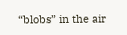“blobs” in the air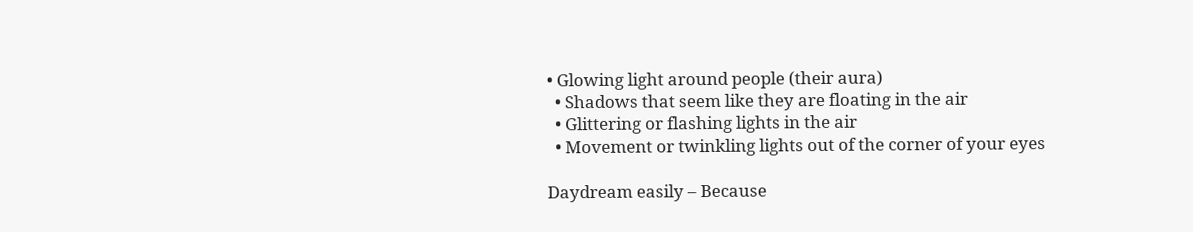• Glowing light around people (their aura)
  • Shadows that seem like they are floating in the air
  • Glittering or flashing lights in the air
  • Movement or twinkling lights out of the corner of your eyes

Daydream easily – Because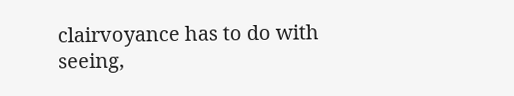clairvoyance has to do with seeing,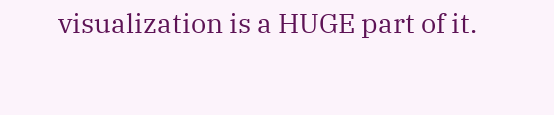visualization is a HUGE part of it.